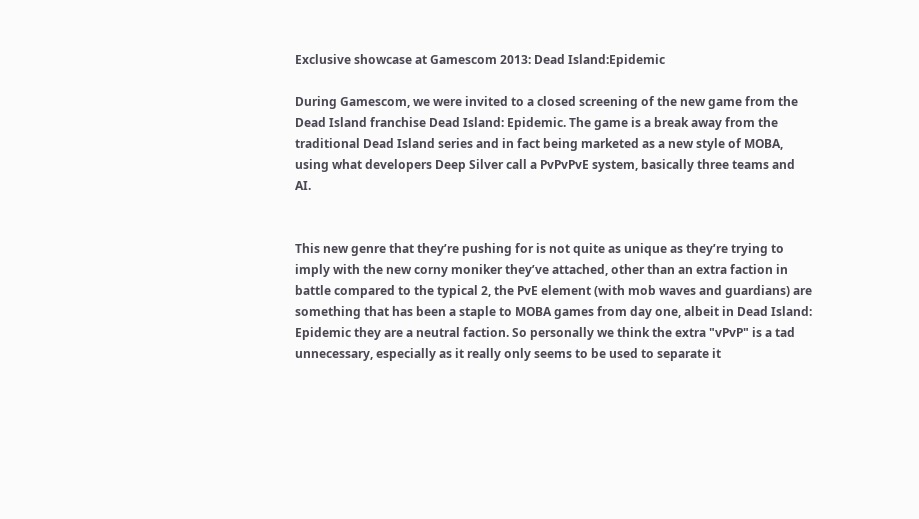Exclusive showcase at Gamescom 2013: Dead Island:Epidemic

During Gamescom, we were invited to a closed screening of the new game from the Dead Island franchise Dead Island: Epidemic. The game is a break away from the traditional Dead Island series and in fact being marketed as a new style of MOBA, using what developers Deep Silver call a PvPvPvE system, basically three teams and AI.


This new genre that they’re pushing for is not quite as unique as they’re trying to imply with the new corny moniker they’ve attached, other than an extra faction in battle compared to the typical 2, the PvE element (with mob waves and guardians) are something that has been a staple to MOBA games from day one, albeit in Dead Island: Epidemic they are a neutral faction. So personally we think the extra "vPvP" is a tad unnecessary, especially as it really only seems to be used to separate it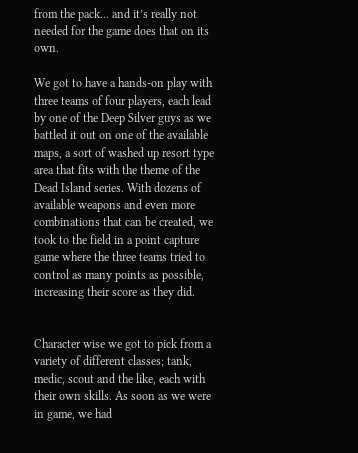from the pack... and it’s really not needed for the game does that on its own.

We got to have a hands-on play with three teams of four players, each lead by one of the Deep Silver guys as we battled it out on one of the available maps, a sort of washed up resort type area that fits with the theme of the Dead Island series. With dozens of available weapons and even more combinations that can be created, we took to the field in a point capture game where the three teams tried to control as many points as possible, increasing their score as they did.


Character wise we got to pick from a variety of different classes; tank, medic, scout and the like, each with their own skills. As soon as we were in game, we had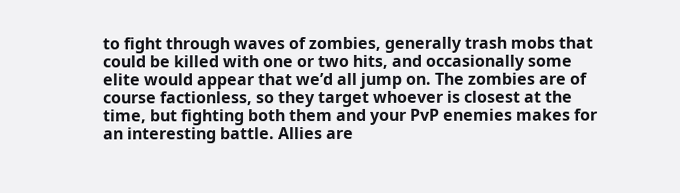to fight through waves of zombies, generally trash mobs that could be killed with one or two hits, and occasionally some elite would appear that we’d all jump on. The zombies are of course factionless, so they target whoever is closest at the time, but fighting both them and your PvP enemies makes for an interesting battle. Allies are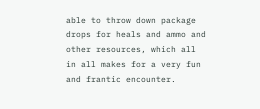able to throw down package drops for heals and ammo and other resources, which all in all makes for a very fun and frantic encounter.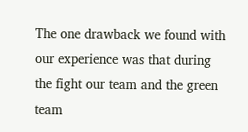The one drawback we found with our experience was that during the fight our team and the green team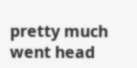pretty much went head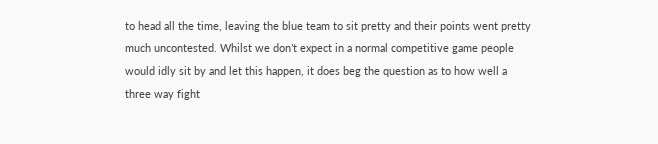to head all the time, leaving the blue team to sit pretty and their points went pretty much uncontested. Whilst we don’t expect in a normal competitive game people would idly sit by and let this happen, it does beg the question as to how well a three way fight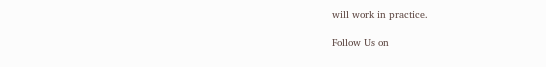will work in practice.

Follow Us on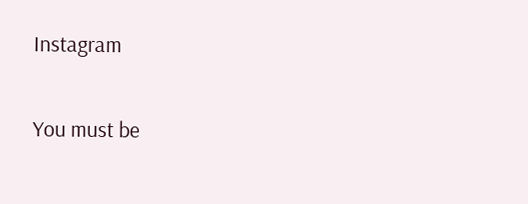Instagram


You must be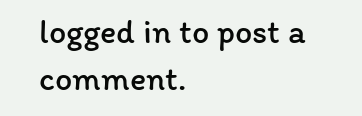logged in to post a comment.